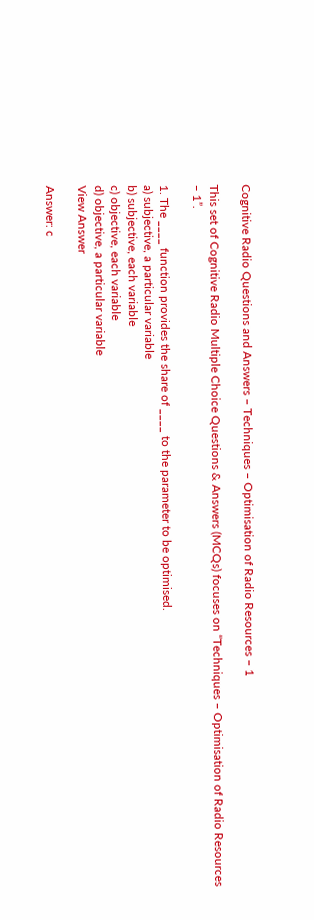Cognitive Radio Questions and Answers – Techniques – Optimisation of Radio Resources – 1

This set of Cognitive Radio Multiple Choice Questions & Answers (MCQs) focuses on “Techniques – Optimisation of Radio Resources – 1”.

1. The ____ function provides the share of ____ to the parameter to be optimised.
a) subjective, a particular variable
b) subjective, each variable
c) objective, each variable
d) objective, a particular variable
View Answer

Answer: c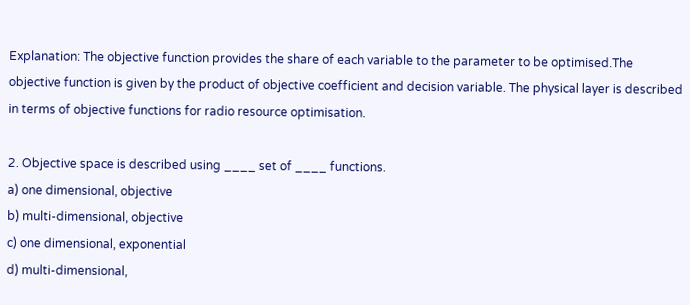Explanation: The objective function provides the share of each variable to the parameter to be optimised.The objective function is given by the product of objective coefficient and decision variable. The physical layer is described in terms of objective functions for radio resource optimisation.

2. Objective space is described using ____ set of ____ functions.
a) one dimensional, objective
b) multi-dimensional, objective
c) one dimensional, exponential
d) multi-dimensional,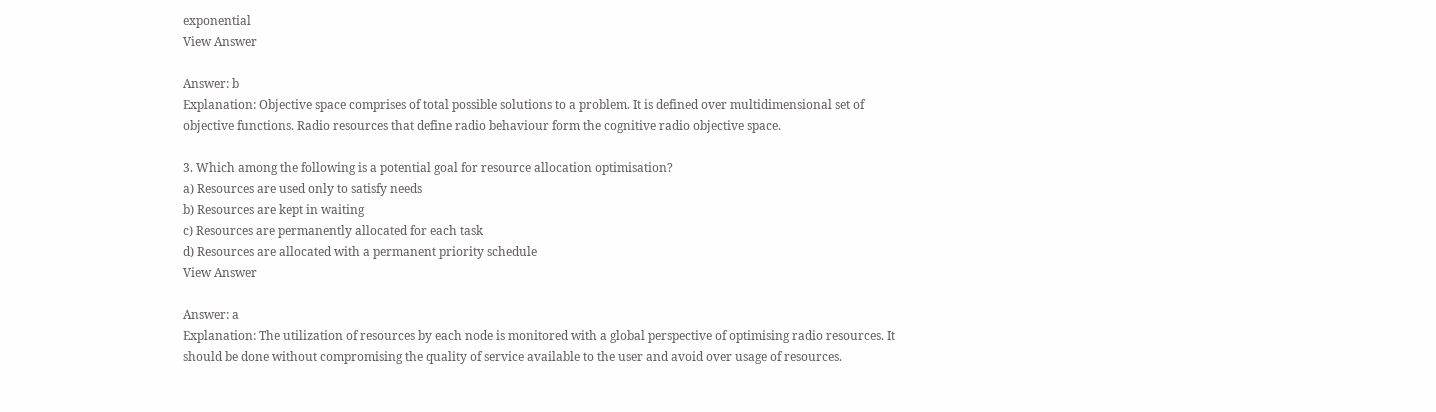exponential
View Answer

Answer: b
Explanation: Objective space comprises of total possible solutions to a problem. It is defined over multidimensional set of objective functions. Radio resources that define radio behaviour form the cognitive radio objective space.

3. Which among the following is a potential goal for resource allocation optimisation?
a) Resources are used only to satisfy needs
b) Resources are kept in waiting
c) Resources are permanently allocated for each task
d) Resources are allocated with a permanent priority schedule
View Answer

Answer: a
Explanation: The utilization of resources by each node is monitored with a global perspective of optimising radio resources. It should be done without compromising the quality of service available to the user and avoid over usage of resources.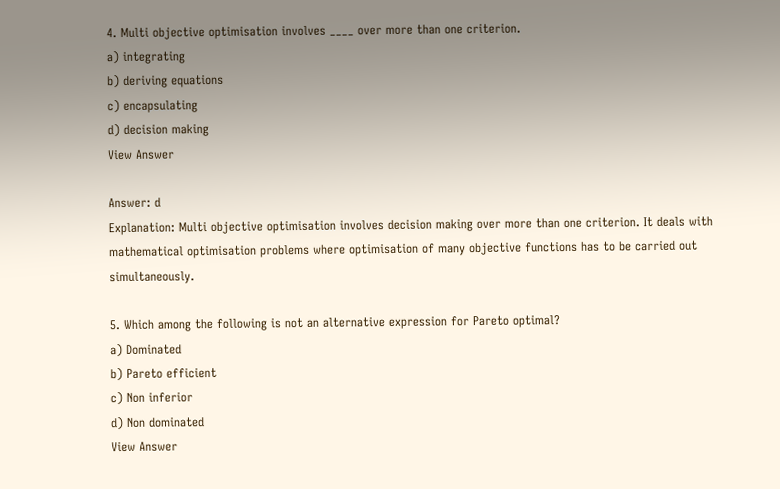4. Multi objective optimisation involves ____ over more than one criterion.
a) integrating
b) deriving equations
c) encapsulating
d) decision making
View Answer

Answer: d
Explanation: Multi objective optimisation involves decision making over more than one criterion. It deals with mathematical optimisation problems where optimisation of many objective functions has to be carried out simultaneously.

5. Which among the following is not an alternative expression for Pareto optimal?
a) Dominated
b) Pareto efficient
c) Non inferior
d) Non dominated
View Answer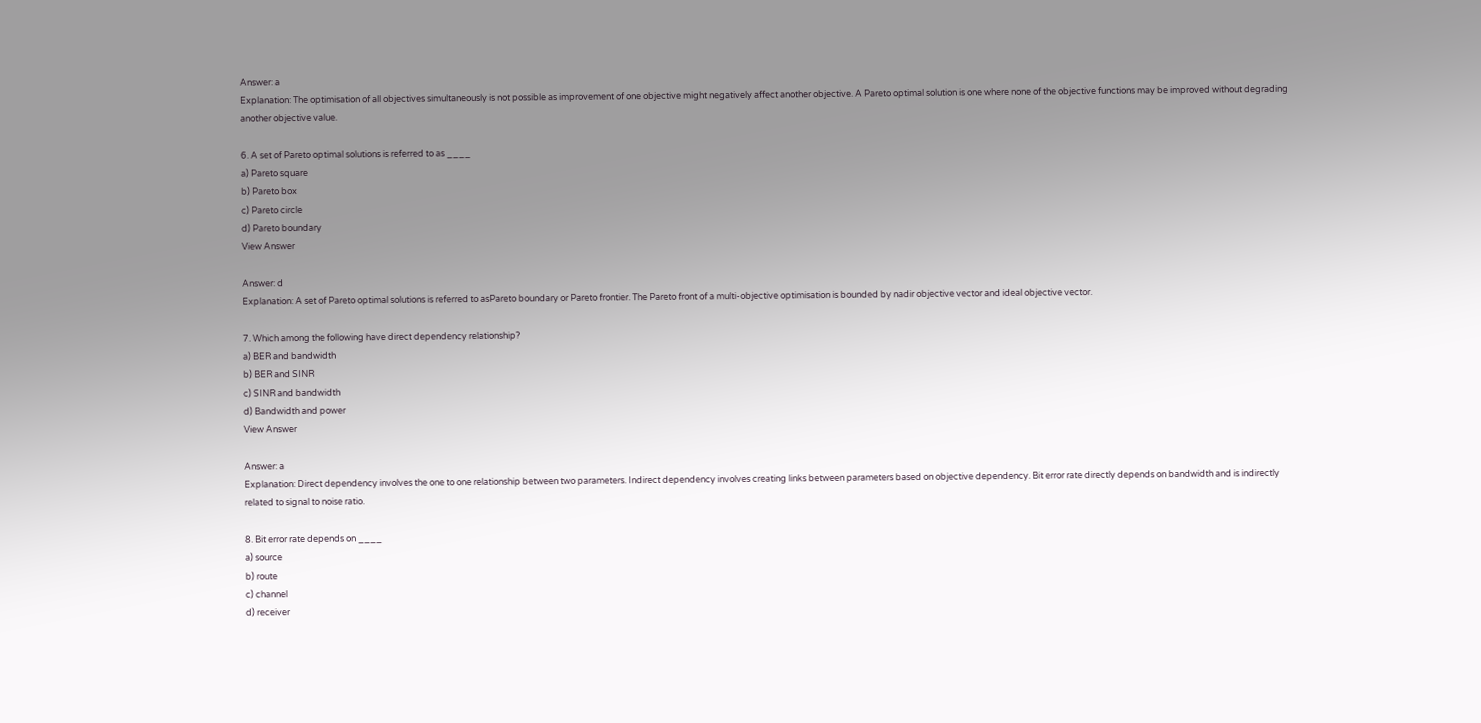Answer: a
Explanation: The optimisation of all objectives simultaneously is not possible as improvement of one objective might negatively affect another objective. A Pareto optimal solution is one where none of the objective functions may be improved without degrading another objective value.

6. A set of Pareto optimal solutions is referred to as ____
a) Pareto square
b) Pareto box
c) Pareto circle
d) Pareto boundary
View Answer

Answer: d
Explanation: A set of Pareto optimal solutions is referred to asPareto boundary or Pareto frontier. The Pareto front of a multi-objective optimisation is bounded by nadir objective vector and ideal objective vector.

7. Which among the following have direct dependency relationship?
a) BER and bandwidth
b) BER and SINR
c) SINR and bandwidth
d) Bandwidth and power
View Answer

Answer: a
Explanation: Direct dependency involves the one to one relationship between two parameters. Indirect dependency involves creating links between parameters based on objective dependency. Bit error rate directly depends on bandwidth and is indirectly related to signal to noise ratio.

8. Bit error rate depends on ____
a) source
b) route
c) channel
d) receiver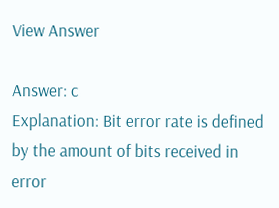View Answer

Answer: c
Explanation: Bit error rate is defined by the amount of bits received in error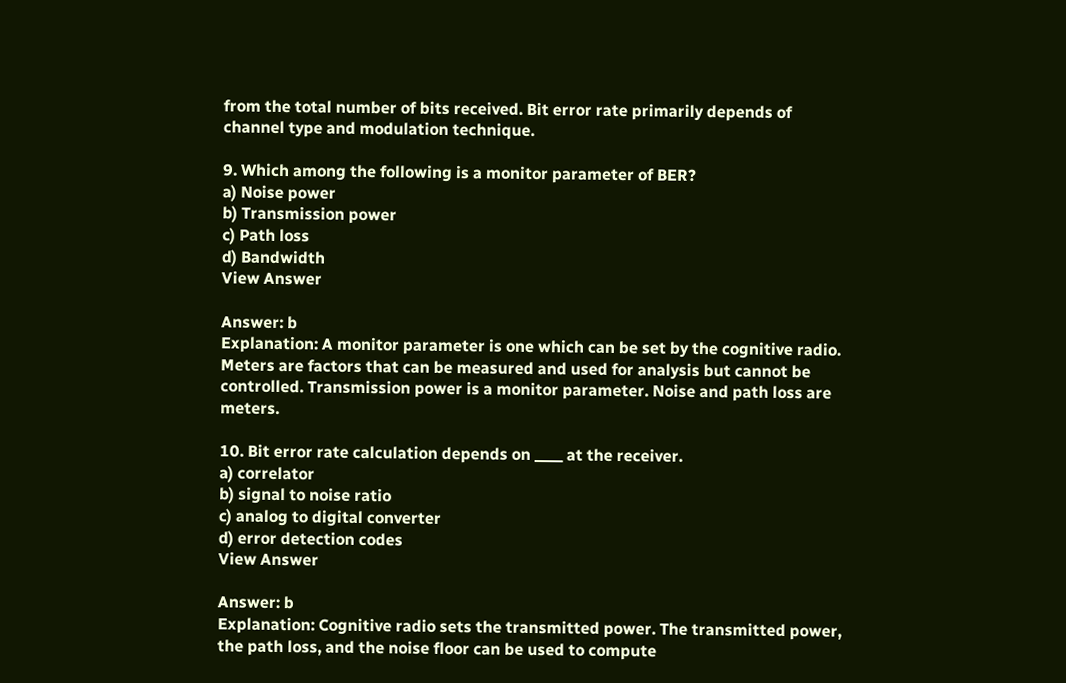from the total number of bits received. Bit error rate primarily depends of channel type and modulation technique.

9. Which among the following is a monitor parameter of BER?
a) Noise power
b) Transmission power
c) Path loss
d) Bandwidth
View Answer

Answer: b
Explanation: A monitor parameter is one which can be set by the cognitive radio. Meters are factors that can be measured and used for analysis but cannot be controlled. Transmission power is a monitor parameter. Noise and path loss are meters.

10. Bit error rate calculation depends on ____ at the receiver.
a) correlator
b) signal to noise ratio
c) analog to digital converter
d) error detection codes
View Answer

Answer: b
Explanation: Cognitive radio sets the transmitted power. The transmitted power, the path loss, and the noise floor can be used to compute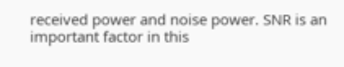received power and noise power. SNR is an important factor in this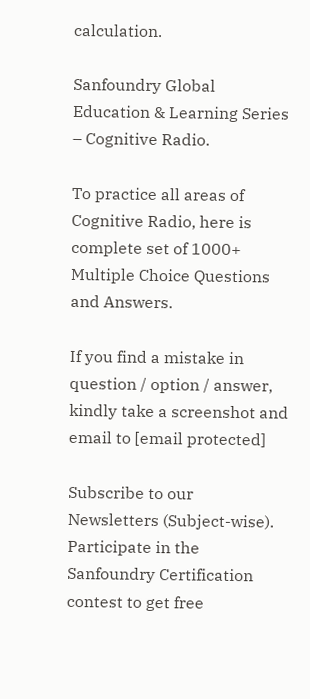calculation.

Sanfoundry Global Education & Learning Series – Cognitive Radio.

To practice all areas of Cognitive Radio, here is complete set of 1000+ Multiple Choice Questions and Answers.

If you find a mistake in question / option / answer, kindly take a screenshot and email to [email protected]

Subscribe to our Newsletters (Subject-wise). Participate in the Sanfoundry Certification contest to get free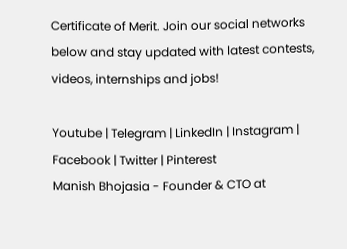Certificate of Merit. Join our social networks below and stay updated with latest contests, videos, internships and jobs!

Youtube | Telegram | LinkedIn | Instagram | Facebook | Twitter | Pinterest
Manish Bhojasia - Founder & CTO at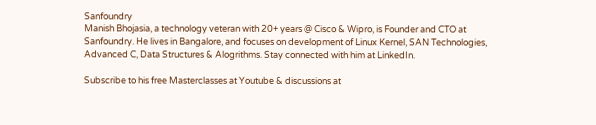Sanfoundry
Manish Bhojasia, a technology veteran with 20+ years @ Cisco & Wipro, is Founder and CTO at Sanfoundry. He lives in Bangalore, and focuses on development of Linux Kernel, SAN Technologies, Advanced C, Data Structures & Alogrithms. Stay connected with him at LinkedIn.

Subscribe to his free Masterclasses at Youtube & discussions at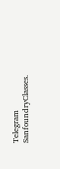Telegram SanfoundryClasses.